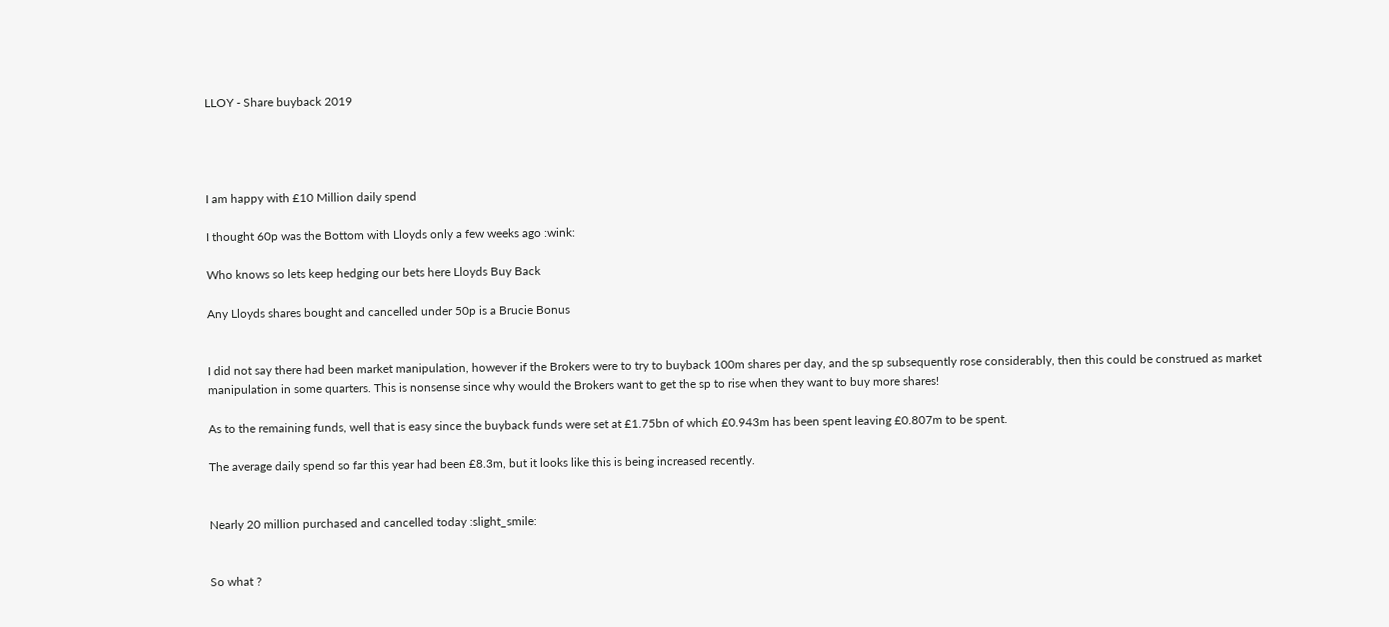LLOY - Share buyback 2019




I am happy with £10 Million daily spend

I thought 60p was the Bottom with Lloyds only a few weeks ago :wink:

Who knows so lets keep hedging our bets here Lloyds Buy Back

Any Lloyds shares bought and cancelled under 50p is a Brucie Bonus


I did not say there had been market manipulation, however if the Brokers were to try to buyback 100m shares per day, and the sp subsequently rose considerably, then this could be construed as market manipulation in some quarters. This is nonsense since why would the Brokers want to get the sp to rise when they want to buy more shares!

As to the remaining funds, well that is easy since the buyback funds were set at £1.75bn of which £0.943m has been spent leaving £0.807m to be spent.

The average daily spend so far this year had been £8.3m, but it looks like this is being increased recently.


Nearly 20 million purchased and cancelled today :slight_smile:


So what ?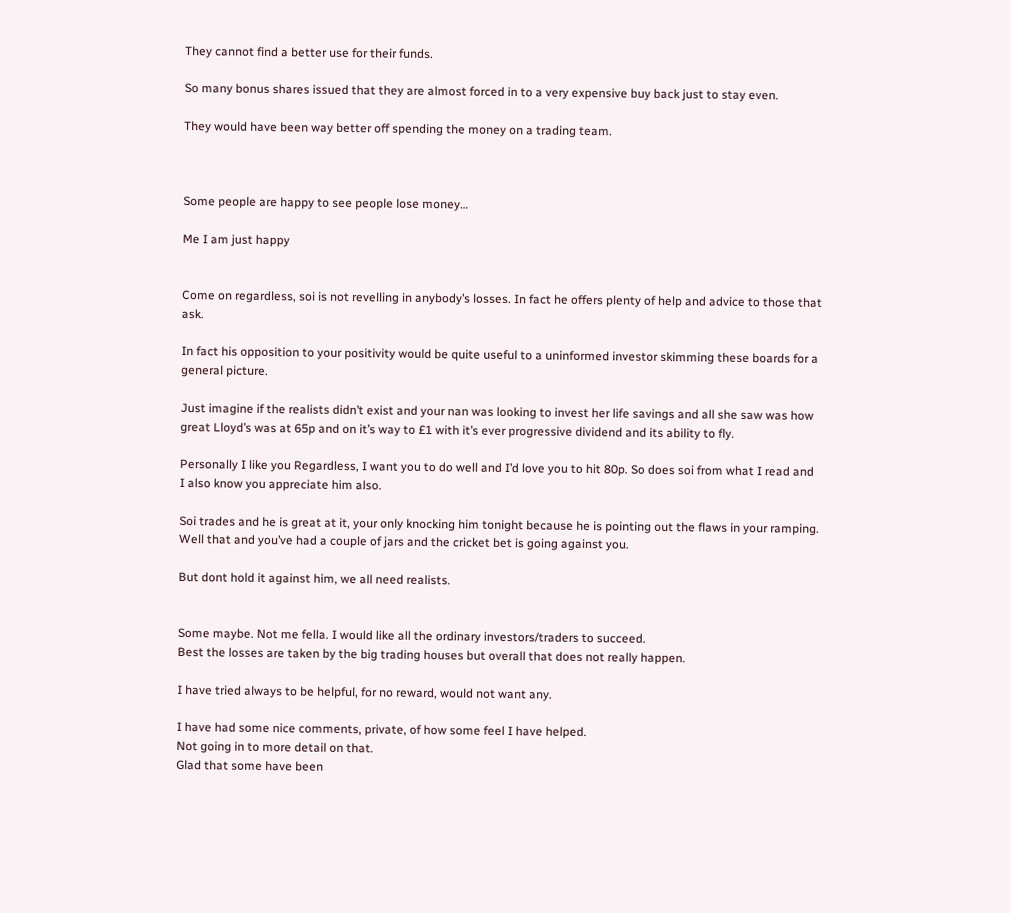They cannot find a better use for their funds.

So many bonus shares issued that they are almost forced in to a very expensive buy back just to stay even.

They would have been way better off spending the money on a trading team.



Some people are happy to see people lose money…

Me I am just happy


Come on regardless, soi is not revelling in anybody’s losses. In fact he offers plenty of help and advice to those that ask.

In fact his opposition to your positivity would be quite useful to a uninformed investor skimming these boards for a general picture.

Just imagine if the realists didn’t exist and your nan was looking to invest her life savings and all she saw was how great Lloyd’s was at 65p and on it’s way to £1 with it’s ever progressive dividend and its ability to fly.

Personally I like you Regardless, I want you to do well and I’d love you to hit 80p. So does soi from what I read and I also know you appreciate him also.

Soi trades and he is great at it, your only knocking him tonight because he is pointing out the flaws in your ramping.
Well that and you’ve had a couple of jars and the cricket bet is going against you.

But dont hold it against him, we all need realists.


Some maybe. Not me fella. I would like all the ordinary investors/traders to succeed.
Best the losses are taken by the big trading houses but overall that does not really happen.

I have tried always to be helpful, for no reward, would not want any.

I have had some nice comments, private, of how some feel I have helped.
Not going in to more detail on that.
Glad that some have been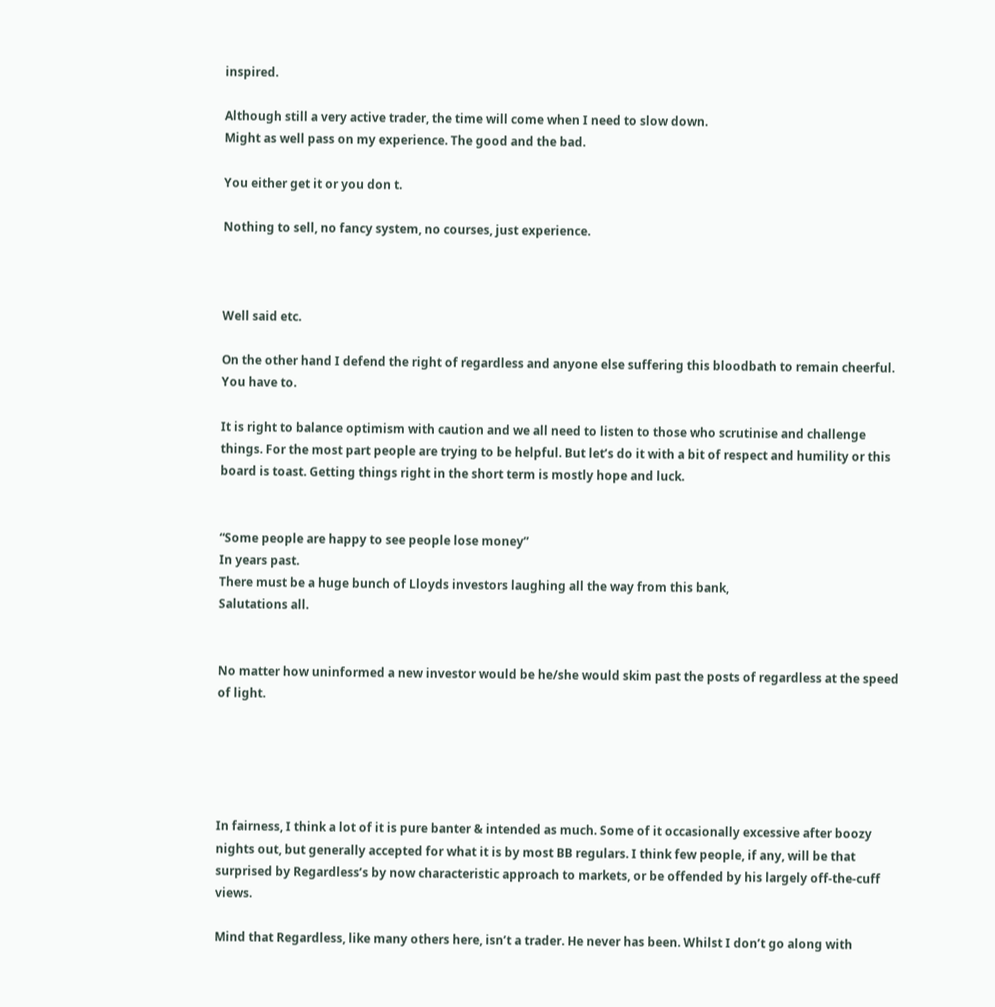inspired.

Although still a very active trader, the time will come when I need to slow down.
Might as well pass on my experience. The good and the bad.

You either get it or you don t.

Nothing to sell, no fancy system, no courses, just experience.



Well said etc.

On the other hand I defend the right of regardless and anyone else suffering this bloodbath to remain cheerful. You have to.

It is right to balance optimism with caution and we all need to listen to those who scrutinise and challenge things. For the most part people are trying to be helpful. But let’s do it with a bit of respect and humility or this board is toast. Getting things right in the short term is mostly hope and luck.


“Some people are happy to see people lose money”
In years past.
There must be a huge bunch of Lloyds investors laughing all the way from this bank,
Salutations all.


No matter how uninformed a new investor would be he/she would skim past the posts of regardless at the speed of light.





In fairness, I think a lot of it is pure banter & intended as much. Some of it occasionally excessive after boozy nights out, but generally accepted for what it is by most BB regulars. I think few people, if any, will be that surprised by Regardless’s by now characteristic approach to markets, or be offended by his largely off-the-cuff views.

Mind that Regardless, like many others here, isn’t a trader. He never has been. Whilst I don’t go along with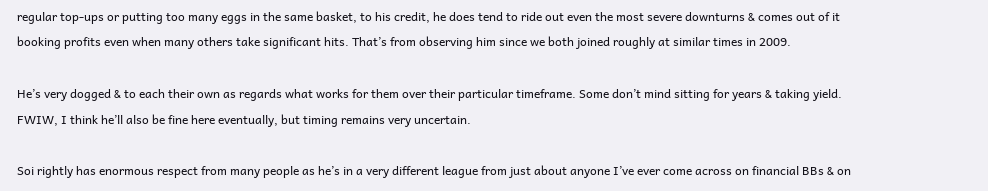regular top-ups or putting too many eggs in the same basket, to his credit, he does tend to ride out even the most severe downturns & comes out of it booking profits even when many others take significant hits. That’s from observing him since we both joined roughly at similar times in 2009.

He’s very dogged & to each their own as regards what works for them over their particular timeframe. Some don’t mind sitting for years & taking yield. FWIW, I think he’ll also be fine here eventually, but timing remains very uncertain.

Soi rightly has enormous respect from many people as he’s in a very different league from just about anyone I’ve ever come across on financial BBs & on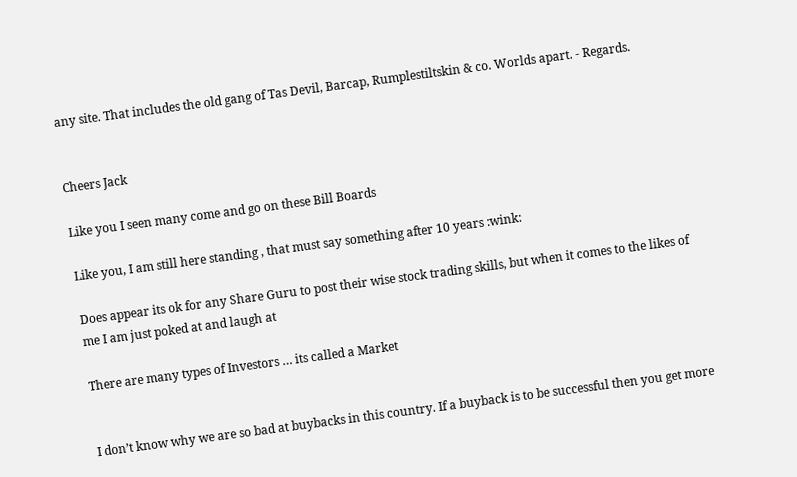any site. That includes the old gang of Tas Devil, Barcap, Rumplestiltskin & co. Worlds apart. - Regards.


Cheers Jack

Like you I seen many come and go on these Bill Boards

Like you, I am still here standing , that must say something after 10 years :wink:

Does appear its ok for any Share Guru to post their wise stock trading skills, but when it comes to the likes of me I am just poked at and laugh at

There are many types of Investors … its called a Market


I don’t know why we are so bad at buybacks in this country. If a buyback is to be successful then you get more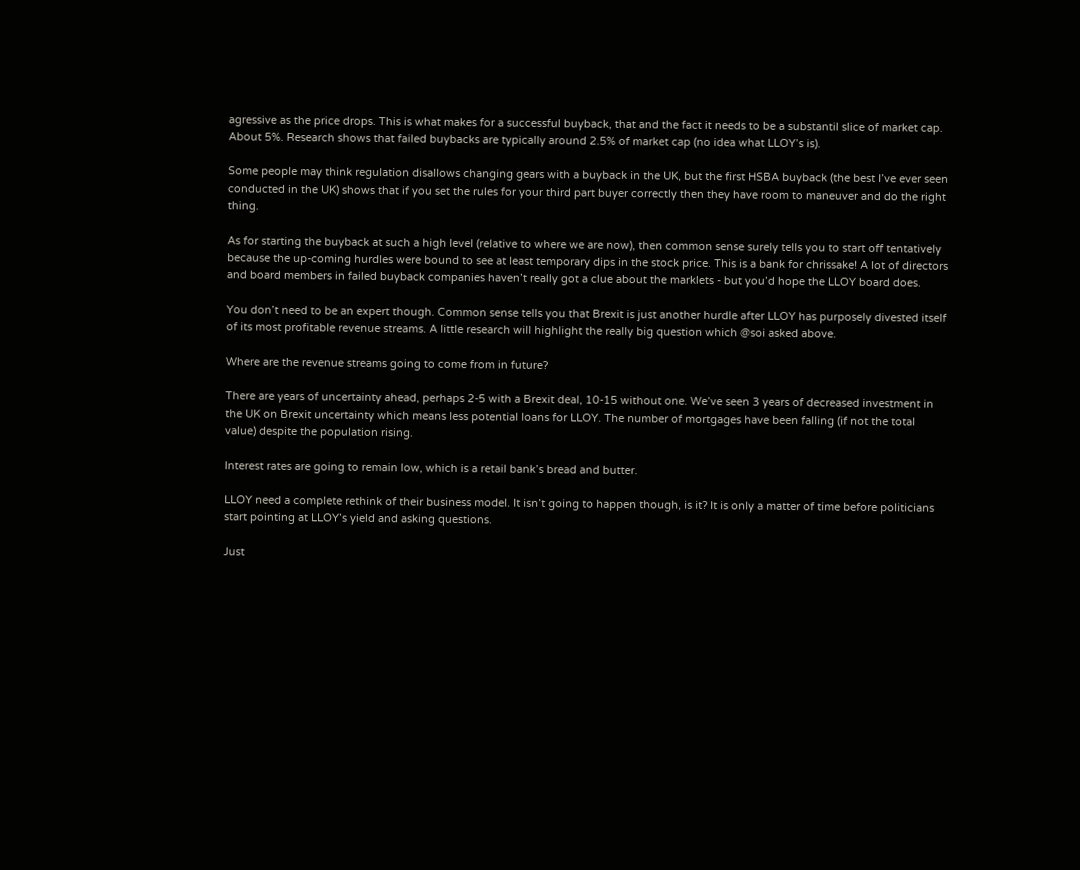agressive as the price drops. This is what makes for a successful buyback, that and the fact it needs to be a substantil slice of market cap. About 5%. Research shows that failed buybacks are typically around 2.5% of market cap (no idea what LLOY’s is).

Some people may think regulation disallows changing gears with a buyback in the UK, but the first HSBA buyback (the best I’ve ever seen conducted in the UK) shows that if you set the rules for your third part buyer correctly then they have room to maneuver and do the right thing.

As for starting the buyback at such a high level (relative to where we are now), then common sense surely tells you to start off tentatively because the up-coming hurdles were bound to see at least temporary dips in the stock price. This is a bank for chrissake! A lot of directors and board members in failed buyback companies haven’t really got a clue about the marklets - but you’d hope the LLOY board does.

You don’t need to be an expert though. Common sense tells you that Brexit is just another hurdle after LLOY has purposely divested itself of its most profitable revenue streams. A little research will highlight the really big question which @soi asked above.

Where are the revenue streams going to come from in future?

There are years of uncertainty ahead, perhaps 2-5 with a Brexit deal, 10-15 without one. We’ve seen 3 years of decreased investment in the UK on Brexit uncertainty which means less potential loans for LLOY. The number of mortgages have been falling (if not the total value) despite the population rising.

Interest rates are going to remain low, which is a retail bank’s bread and butter.

LLOY need a complete rethink of their business model. It isn’t going to happen though, is it? It is only a matter of time before politicians start pointing at LLOY’s yield and asking questions.

Just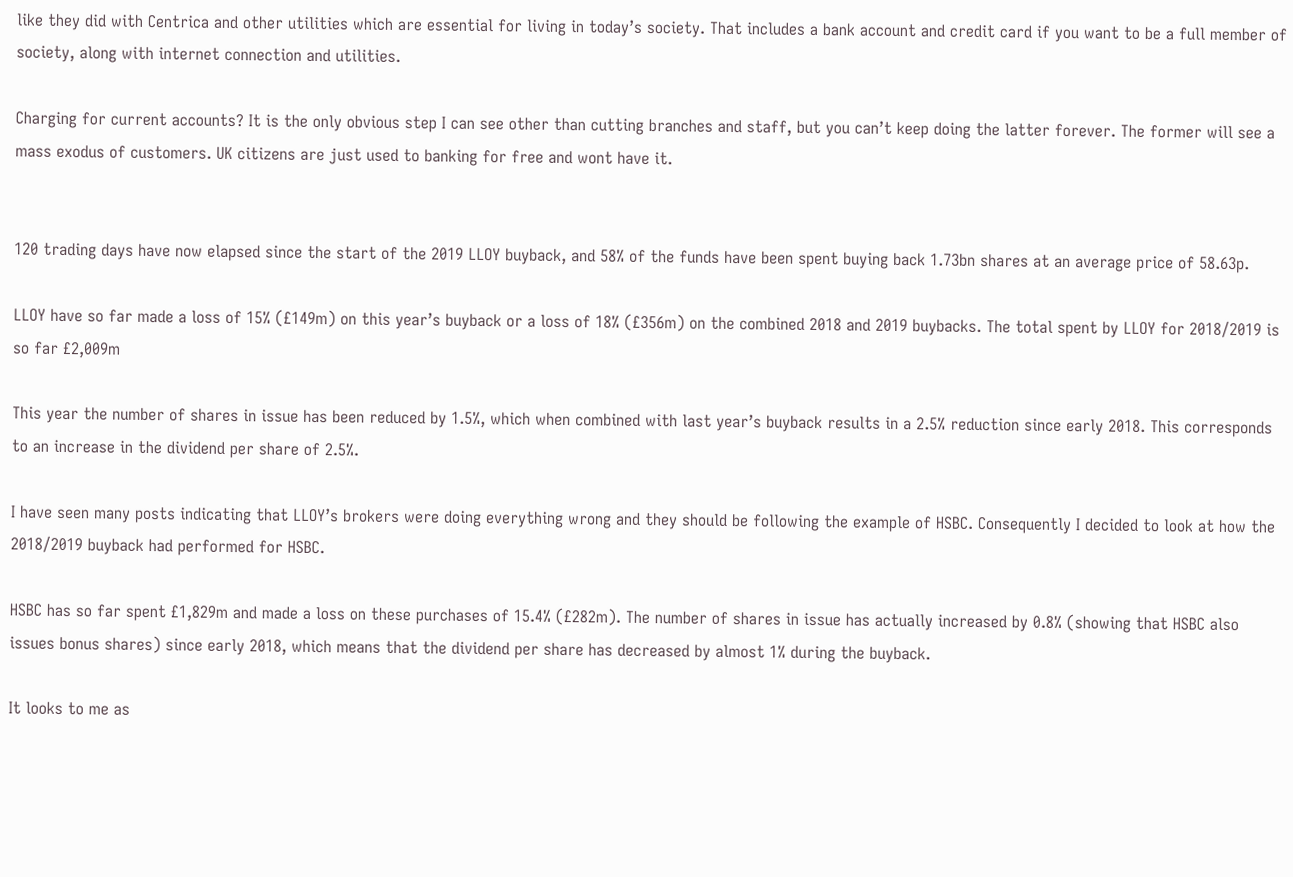like they did with Centrica and other utilities which are essential for living in today’s society. That includes a bank account and credit card if you want to be a full member of society, along with internet connection and utilities.

Charging for current accounts? It is the only obvious step I can see other than cutting branches and staff, but you can’t keep doing the latter forever. The former will see a mass exodus of customers. UK citizens are just used to banking for free and wont have it.


120 trading days have now elapsed since the start of the 2019 LLOY buyback, and 58% of the funds have been spent buying back 1.73bn shares at an average price of 58.63p.

LLOY have so far made a loss of 15% (£149m) on this year’s buyback or a loss of 18% (£356m) on the combined 2018 and 2019 buybacks. The total spent by LLOY for 2018/2019 is so far £2,009m

This year the number of shares in issue has been reduced by 1.5%, which when combined with last year’s buyback results in a 2.5% reduction since early 2018. This corresponds to an increase in the dividend per share of 2.5%.

I have seen many posts indicating that LLOY’s brokers were doing everything wrong and they should be following the example of HSBC. Consequently I decided to look at how the 2018/2019 buyback had performed for HSBC.

HSBC has so far spent £1,829m and made a loss on these purchases of 15.4% (£282m). The number of shares in issue has actually increased by 0.8% (showing that HSBC also issues bonus shares) since early 2018, which means that the dividend per share has decreased by almost 1% during the buyback.

It looks to me as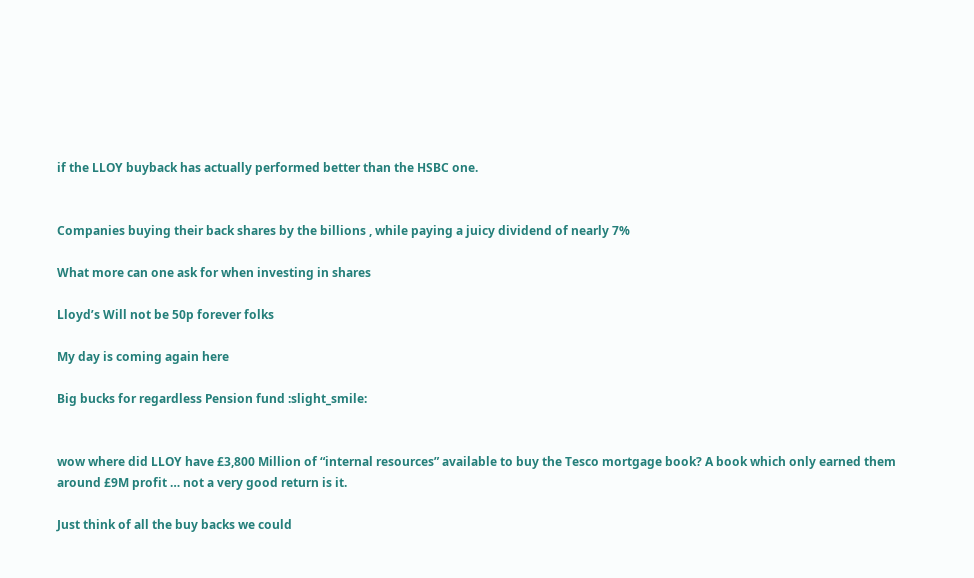if the LLOY buyback has actually performed better than the HSBC one.


Companies buying their back shares by the billions , while paying a juicy dividend of nearly 7%

What more can one ask for when investing in shares

Lloyd’s Will not be 50p forever folks

My day is coming again here

Big bucks for regardless Pension fund :slight_smile:


wow where did LLOY have £3,800 Million of “internal resources” available to buy the Tesco mortgage book? A book which only earned them around £9M profit … not a very good return is it.

Just think of all the buy backs we could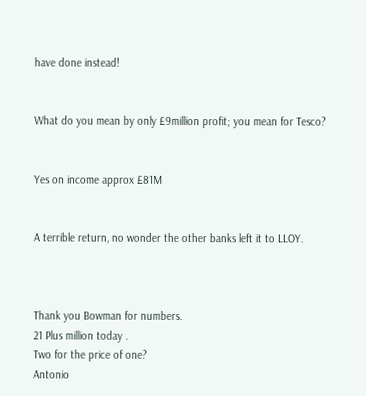have done instead!


What do you mean by only £9million profit; you mean for Tesco?


Yes on income approx £81M


A terrible return, no wonder the other banks left it to LLOY.



Thank you Bowman for numbers.
21 Plus million today .
Two for the price of one?
Antonio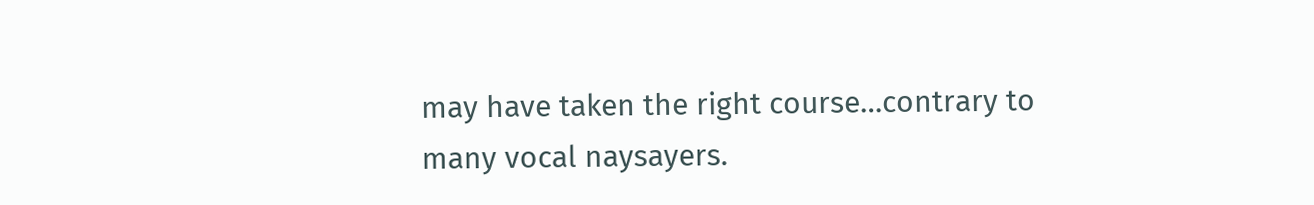may have taken the right course…contrary to many vocal naysayers.